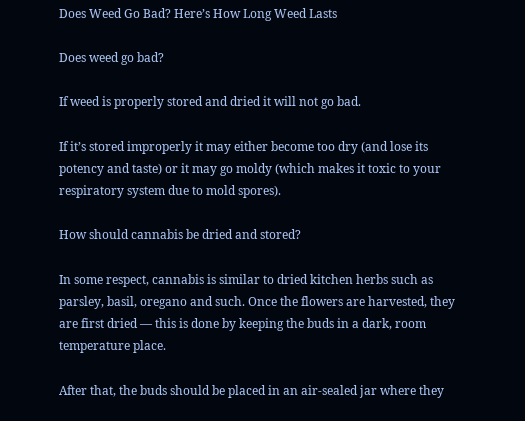Does Weed Go Bad? Here’s How Long Weed Lasts

Does weed go bad?

If weed is properly stored and dried it will not go bad.

If it’s stored improperly it may either become too dry (and lose its potency and taste) or it may go moldy (which makes it toxic to your respiratory system due to mold spores).

How should cannabis be dried and stored?

In some respect, cannabis is similar to dried kitchen herbs such as parsley, basil, oregano and such. Once the flowers are harvested, they are first dried — this is done by keeping the buds in a dark, room temperature place.

After that, the buds should be placed in an air-sealed jar where they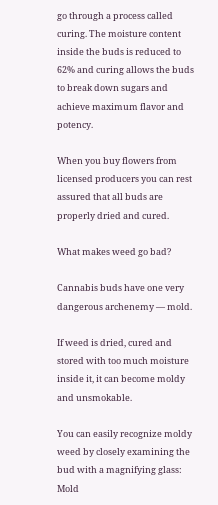go through a process called curing. The moisture content inside the buds is reduced to 62% and curing allows the buds to break down sugars and achieve maximum flavor and potency.

When you buy flowers from licensed producers you can rest assured that all buds are properly dried and cured.

What makes weed go bad?

Cannabis buds have one very dangerous archenemy — mold.

If weed is dried, cured and stored with too much moisture inside it, it can become moldy and unsmokable.

You can easily recognize moldy weed by closely examining the bud with a magnifying glass: Mold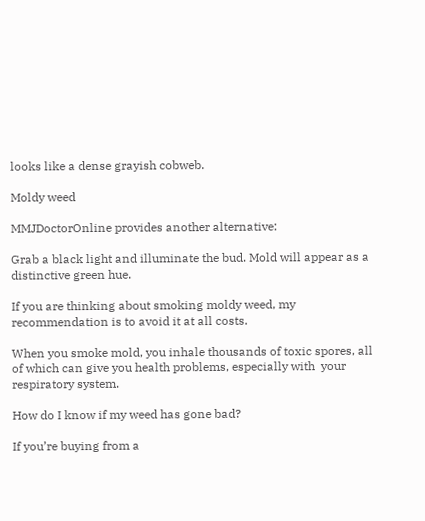looks like a dense grayish cobweb.

Moldy weed

MMJDoctorOnline provides another alternative:

Grab a black light and illuminate the bud. Mold will appear as a distinctive green hue.

If you are thinking about smoking moldy weed, my recommendation is to avoid it at all costs.

When you smoke mold, you inhale thousands of toxic spores, all of which can give you health problems, especially with  your respiratory system.

How do I know if my weed has gone bad?

If you’re buying from a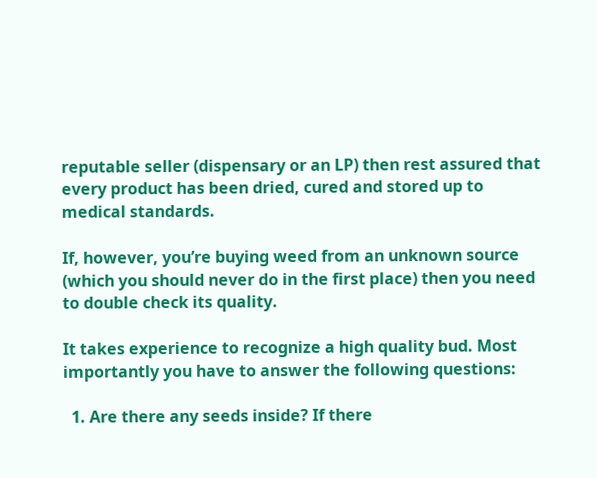reputable seller (dispensary or an LP) then rest assured that every product has been dried, cured and stored up to medical standards.

If, however, you’re buying weed from an unknown source (which you should never do in the first place) then you need to double check its quality.

It takes experience to recognize a high quality bud. Most importantly you have to answer the following questions:

  1. Are there any seeds inside? If there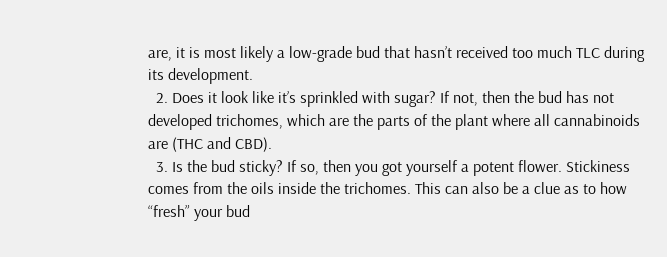are, it is most likely a low-grade bud that hasn’t received too much TLC during its development.
  2. Does it look like it’s sprinkled with sugar? If not, then the bud has not developed trichomes, which are the parts of the plant where all cannabinoids are (THC and CBD).
  3. Is the bud sticky? If so, then you got yourself a potent flower. Stickiness comes from the oils inside the trichomes. This can also be a clue as to how “fresh” your bud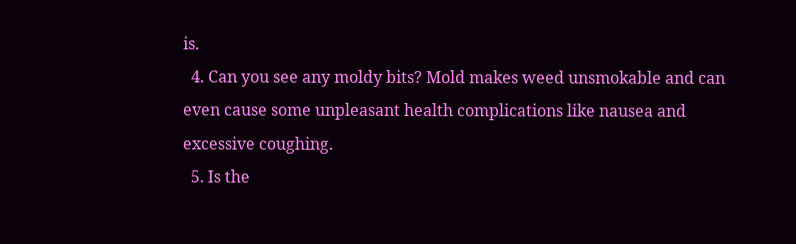is.
  4. Can you see any moldy bits? Mold makes weed unsmokable and can even cause some unpleasant health complications like nausea and excessive coughing.
  5. Is the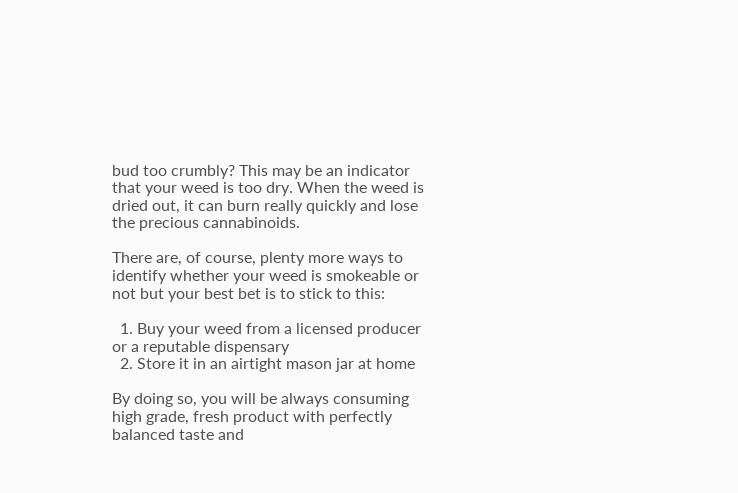bud too crumbly? This may be an indicator that your weed is too dry. When the weed is dried out, it can burn really quickly and lose the precious cannabinoids.

There are, of course, plenty more ways to identify whether your weed is smokeable or not but your best bet is to stick to this:

  1. Buy your weed from a licensed producer or a reputable dispensary
  2. Store it in an airtight mason jar at home

By doing so, you will be always consuming high grade, fresh product with perfectly balanced taste and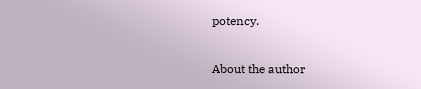potency.

About the author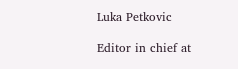Luka Petkovic

Editor in chief at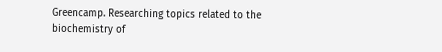Greencamp. Researching topics related to the biochemistry of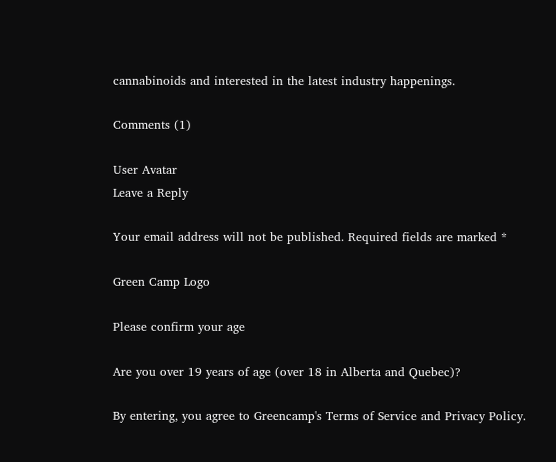cannabinoids and interested in the latest industry happenings.

Comments (1)

User Avatar
Leave a Reply

Your email address will not be published. Required fields are marked *

Green Camp Logo

Please confirm your age

Are you over 19 years of age (over 18 in Alberta and Quebec)?

By entering, you agree to Greencamp's Terms of Service and Privacy Policy.